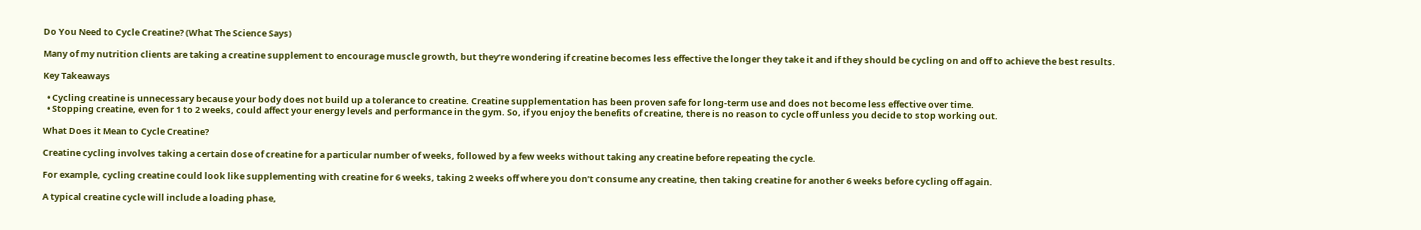Do You Need to Cycle Creatine? (What The Science Says)

Many of my nutrition clients are taking a creatine supplement to encourage muscle growth, but they’re wondering if creatine becomes less effective the longer they take it and if they should be cycling on and off to achieve the best results.

Key Takeaways

  • Cycling creatine is unnecessary because your body does not build up a tolerance to creatine. Creatine supplementation has been proven safe for long-term use and does not become less effective over time.
  • Stopping creatine, even for 1 to 2 weeks, could affect your energy levels and performance in the gym. So, if you enjoy the benefits of creatine, there is no reason to cycle off unless you decide to stop working out.

What Does it Mean to Cycle Creatine?

Creatine cycling involves taking a certain dose of creatine for a particular number of weeks, followed by a few weeks without taking any creatine before repeating the cycle.

For example, cycling creatine could look like supplementing with creatine for 6 weeks, taking 2 weeks off where you don’t consume any creatine, then taking creatine for another 6 weeks before cycling off again.

A typical creatine cycle will include a loading phase,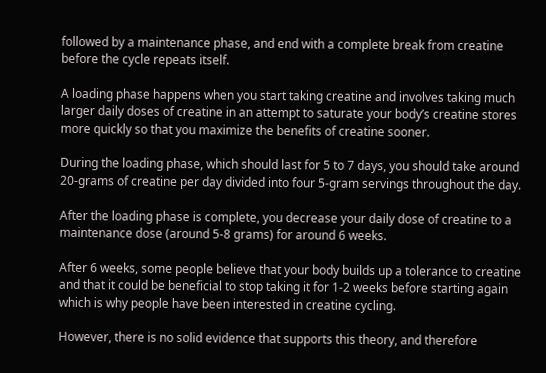followed by a maintenance phase, and end with a complete break from creatine before the cycle repeats itself.

A loading phase happens when you start taking creatine and involves taking much larger daily doses of creatine in an attempt to saturate your body’s creatine stores more quickly so that you maximize the benefits of creatine sooner.

During the loading phase, which should last for 5 to 7 days, you should take around 20-grams of creatine per day divided into four 5-gram servings throughout the day.

After the loading phase is complete, you decrease your daily dose of creatine to a maintenance dose (around 5-8 grams) for around 6 weeks.

After 6 weeks, some people believe that your body builds up a tolerance to creatine and that it could be beneficial to stop taking it for 1-2 weeks before starting again which is why people have been interested in creatine cycling.

However, there is no solid evidence that supports this theory, and therefore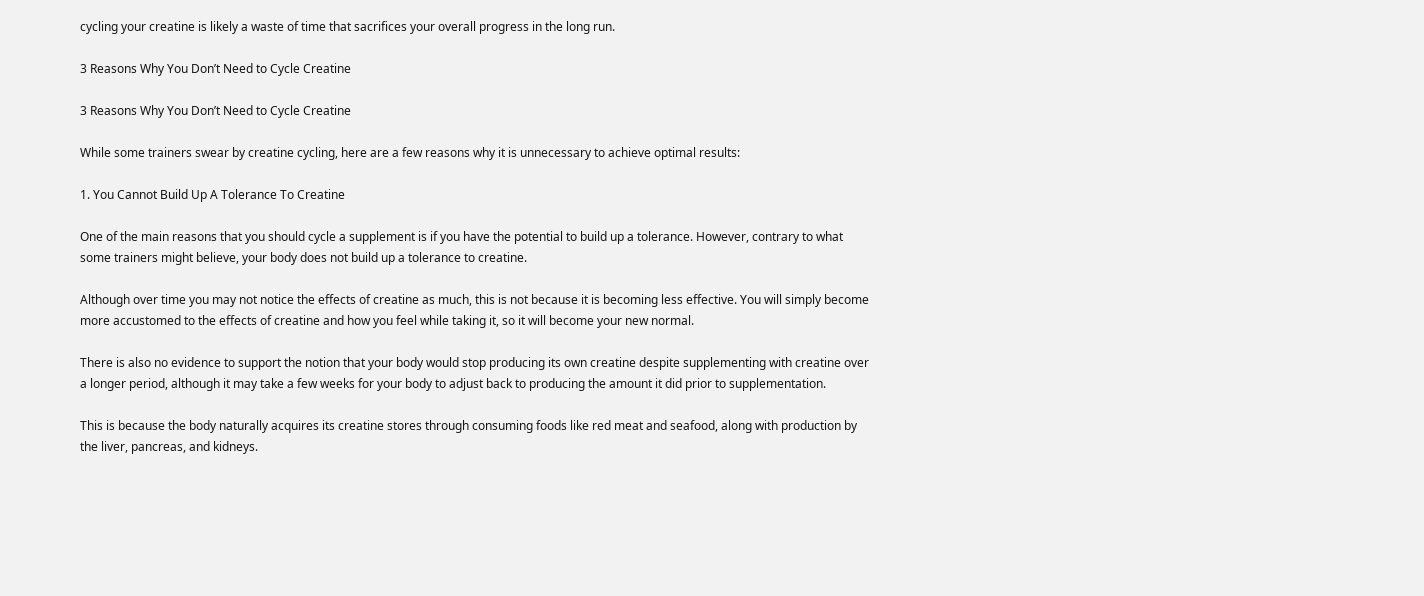cycling your creatine is likely a waste of time that sacrifices your overall progress in the long run.

3 Reasons Why You Don’t Need to Cycle Creatine

3 Reasons Why You Don’t Need to Cycle Creatine

While some trainers swear by creatine cycling, here are a few reasons why it is unnecessary to achieve optimal results:

1. You Cannot Build Up A Tolerance To Creatine

One of the main reasons that you should cycle a supplement is if you have the potential to build up a tolerance. However, contrary to what some trainers might believe, your body does not build up a tolerance to creatine.

Although over time you may not notice the effects of creatine as much, this is not because it is becoming less effective. You will simply become more accustomed to the effects of creatine and how you feel while taking it, so it will become your new normal.

There is also no evidence to support the notion that your body would stop producing its own creatine despite supplementing with creatine over a longer period, although it may take a few weeks for your body to adjust back to producing the amount it did prior to supplementation.

This is because the body naturally acquires its creatine stores through consuming foods like red meat and seafood, along with production by the liver, pancreas, and kidneys.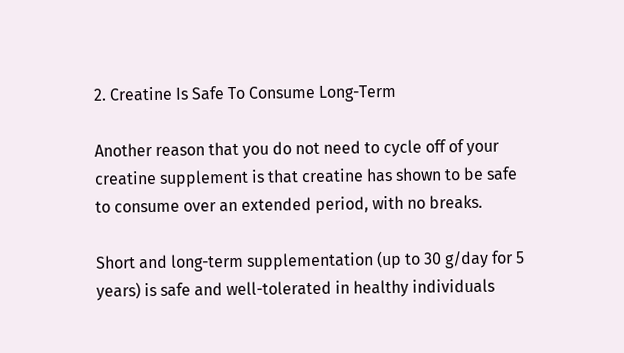2. Creatine Is Safe To Consume Long-Term

Another reason that you do not need to cycle off of your creatine supplement is that creatine has shown to be safe to consume over an extended period, with no breaks.

Short and long-term supplementation (up to 30 g/day for 5 years) is safe and well-tolerated in healthy individuals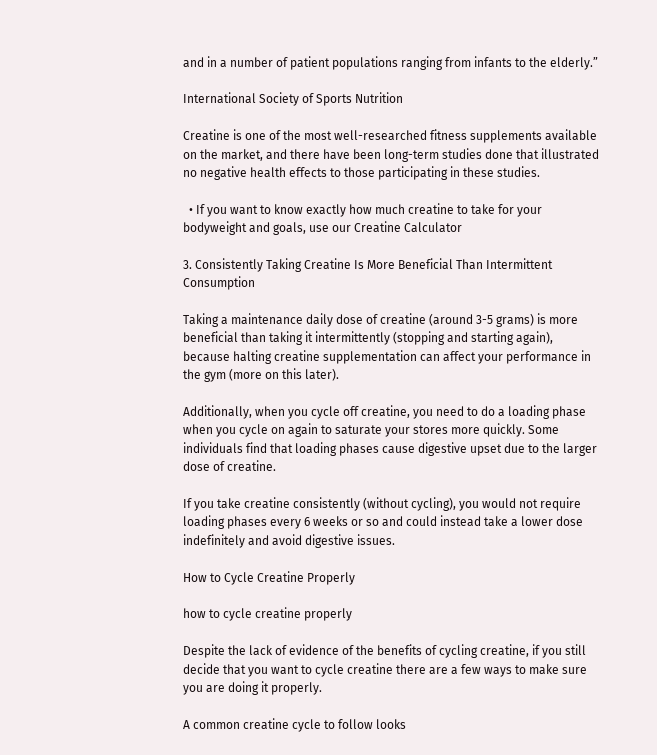and in a number of patient populations ranging from infants to the elderly.”

International Society of Sports Nutrition

Creatine is one of the most well-researched fitness supplements available on the market, and there have been long-term studies done that illustrated no negative health effects to those participating in these studies.

  • If you want to know exactly how much creatine to take for your bodyweight and goals, use our Creatine Calculator

3. Consistently Taking Creatine Is More Beneficial Than Intermittent Consumption

Taking a maintenance daily dose of creatine (around 3-5 grams) is more beneficial than taking it intermittently (stopping and starting again), because halting creatine supplementation can affect your performance in the gym (more on this later).

Additionally, when you cycle off creatine, you need to do a loading phase when you cycle on again to saturate your stores more quickly. Some individuals find that loading phases cause digestive upset due to the larger dose of creatine.

If you take creatine consistently (without cycling), you would not require loading phases every 6 weeks or so and could instead take a lower dose indefinitely and avoid digestive issues.

How to Cycle Creatine Properly

how to cycle creatine properly

Despite the lack of evidence of the benefits of cycling creatine, if you still decide that you want to cycle creatine there are a few ways to make sure you are doing it properly.

A common creatine cycle to follow looks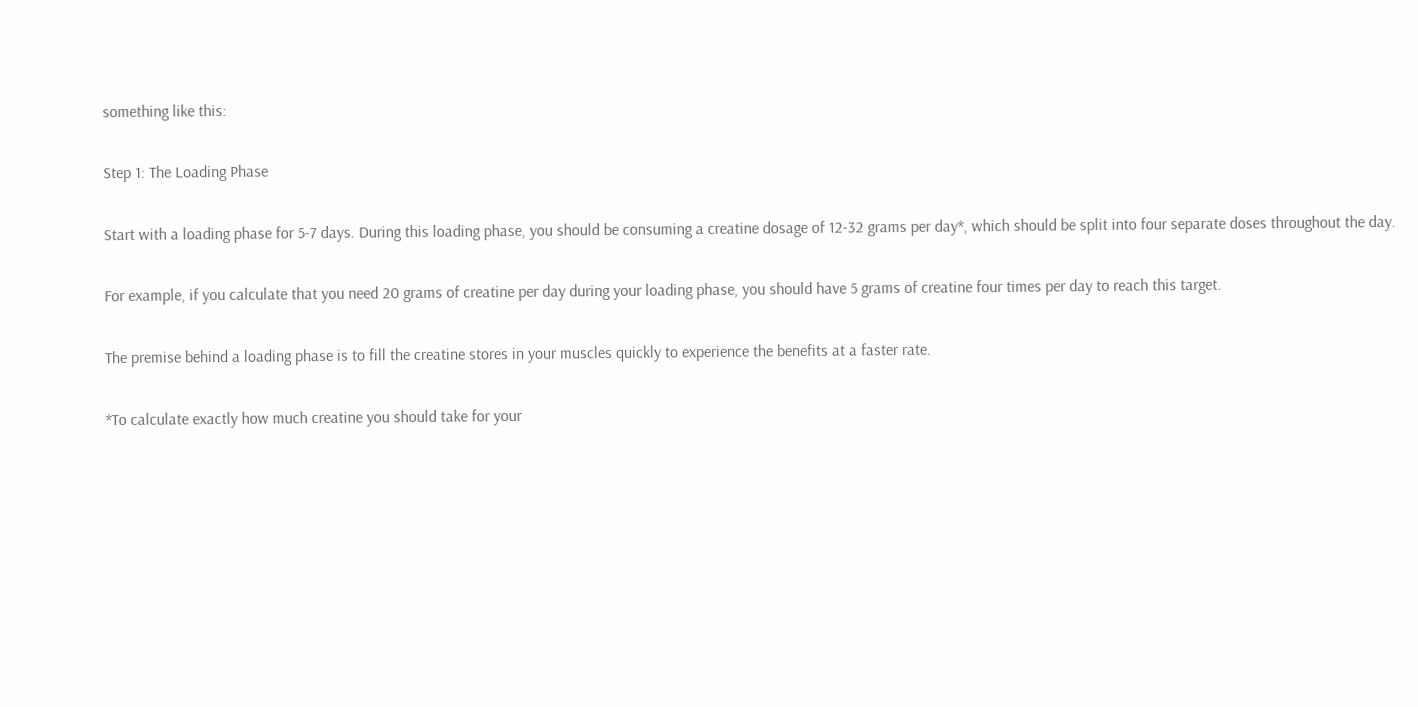something like this:

Step 1: The Loading Phase

Start with a loading phase for 5-7 days. During this loading phase, you should be consuming a creatine dosage of 12-32 grams per day*, which should be split into four separate doses throughout the day.

For example, if you calculate that you need 20 grams of creatine per day during your loading phase, you should have 5 grams of creatine four times per day to reach this target.

The premise behind a loading phase is to fill the creatine stores in your muscles quickly to experience the benefits at a faster rate.

*To calculate exactly how much creatine you should take for your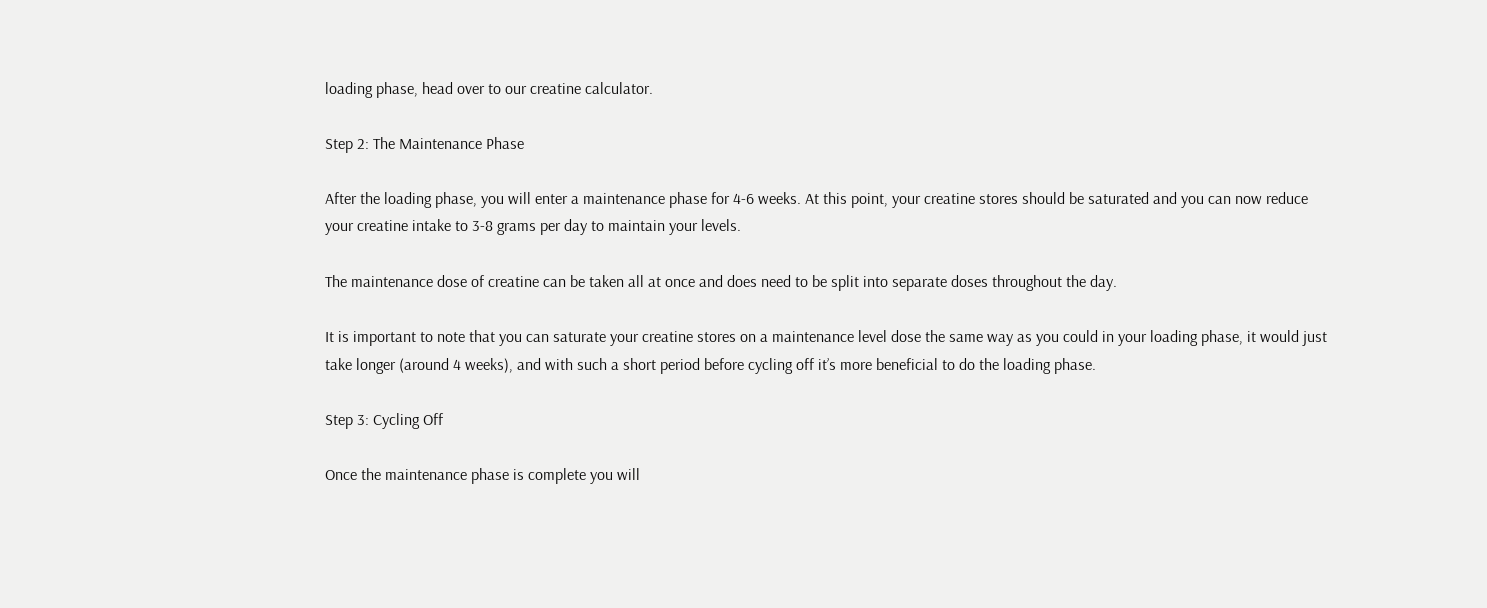loading phase, head over to our creatine calculator.

Step 2: The Maintenance Phase

After the loading phase, you will enter a maintenance phase for 4-6 weeks. At this point, your creatine stores should be saturated and you can now reduce your creatine intake to 3-8 grams per day to maintain your levels.

The maintenance dose of creatine can be taken all at once and does need to be split into separate doses throughout the day.

It is important to note that you can saturate your creatine stores on a maintenance level dose the same way as you could in your loading phase, it would just take longer (around 4 weeks), and with such a short period before cycling off it’s more beneficial to do the loading phase.

Step 3: Cycling Off

Once the maintenance phase is complete you will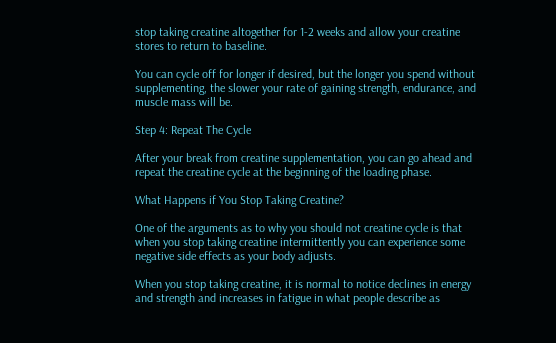stop taking creatine altogether for 1-2 weeks and allow your creatine stores to return to baseline.

You can cycle off for longer if desired, but the longer you spend without supplementing, the slower your rate of gaining strength, endurance, and muscle mass will be.

Step 4: Repeat The Cycle

After your break from creatine supplementation, you can go ahead and repeat the creatine cycle at the beginning of the loading phase.

What Happens if You Stop Taking Creatine?

One of the arguments as to why you should not creatine cycle is that when you stop taking creatine intermittently you can experience some negative side effects as your body adjusts.

When you stop taking creatine, it is normal to notice declines in energy and strength and increases in fatigue in what people describe as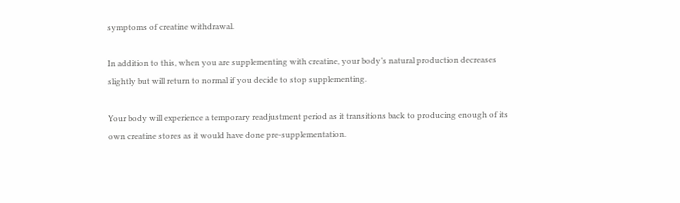symptoms of creatine withdrawal.

In addition to this, when you are supplementing with creatine, your body’s natural production decreases slightly but will return to normal if you decide to stop supplementing.

Your body will experience a temporary readjustment period as it transitions back to producing enough of its own creatine stores as it would have done pre-supplementation.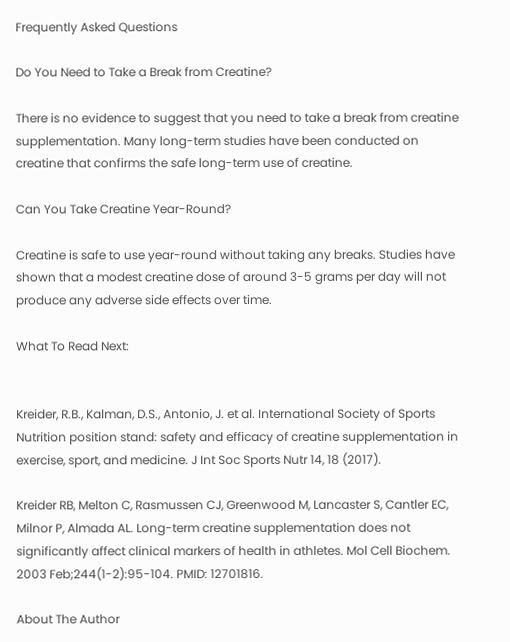Frequently Asked Questions

Do You Need to Take a Break from Creatine?

There is no evidence to suggest that you need to take a break from creatine supplementation. Many long-term studies have been conducted on creatine that confirms the safe long-term use of creatine.

Can You Take Creatine Year-Round?

Creatine is safe to use year-round without taking any breaks. Studies have shown that a modest creatine dose of around 3-5 grams per day will not produce any adverse side effects over time.

What To Read Next:


Kreider, R.B., Kalman, D.S., Antonio, J. et al. International Society of Sports Nutrition position stand: safety and efficacy of creatine supplementation in exercise, sport, and medicine. J Int Soc Sports Nutr 14, 18 (2017).

Kreider RB, Melton C, Rasmussen CJ, Greenwood M, Lancaster S, Cantler EC, Milnor P, Almada AL. Long-term creatine supplementation does not significantly affect clinical markers of health in athletes. Mol Cell Biochem. 2003 Feb;244(1-2):95-104. PMID: 12701816.

About The Author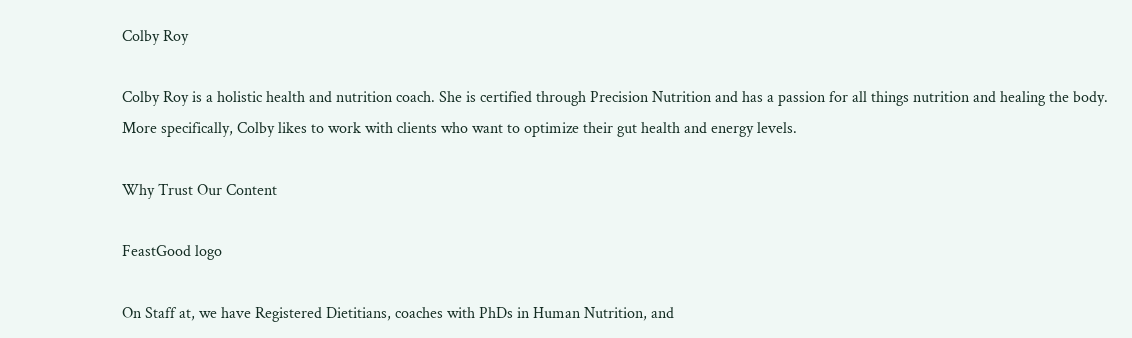Colby Roy

Colby Roy is a holistic health and nutrition coach. She is certified through Precision Nutrition and has a passion for all things nutrition and healing the body. More specifically, Colby likes to work with clients who want to optimize their gut health and energy levels.

Why Trust Our Content

FeastGood logo

On Staff at, we have Registered Dietitians, coaches with PhDs in Human Nutrition, and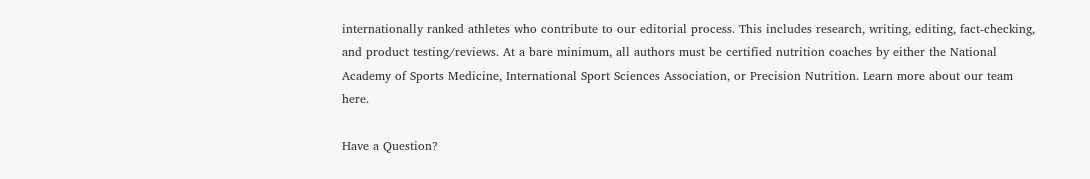internationally ranked athletes who contribute to our editorial process. This includes research, writing, editing, fact-checking, and product testing/reviews. At a bare minimum, all authors must be certified nutrition coaches by either the National Academy of Sports Medicine, International Sport Sciences Association, or Precision Nutrition. Learn more about our team here.

Have a Question?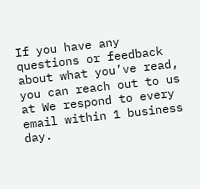If you have any questions or feedback about what you’ve read, you can reach out to us at We respond to every email within 1 business day.